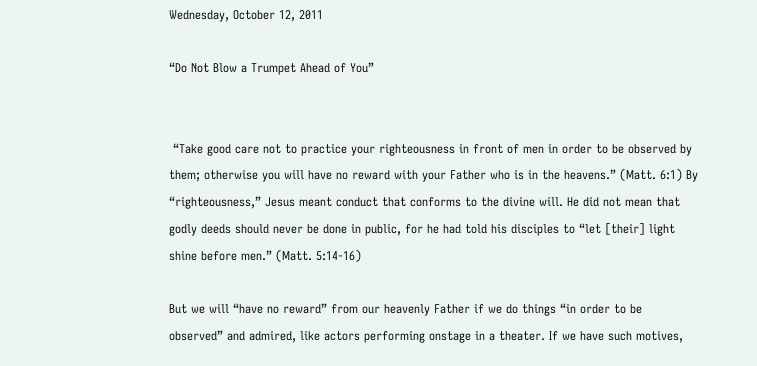Wednesday, October 12, 2011

“Do Not Blow a Trumpet Ahead of You”


 “Take good care not to practice your righteousness in front of men in order to be observed by them; otherwise you will have no reward with your Father who is in the heavens.” (Matt. 6:1) By “righteousness,” Jesus meant conduct that conforms to the divine will. He did not mean that godly deeds should never be done in public, for he had told his disciples to “let [their] light shine before men.” (Matt. 5:14-16)

But we will “have no reward” from our heavenly Father if we do things “in order to be observed” and admired, like actors performing onstage in a theater. If we have such motives,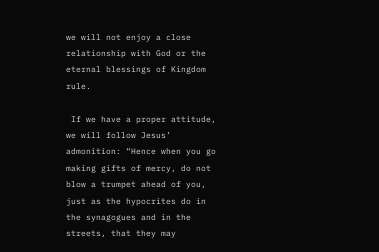we will not enjoy a close relationship with God or the eternal blessings of Kingdom rule.

 If we have a proper attitude, we will follow Jesus’ admonition: “Hence when you go making gifts of mercy, do not blow a trumpet ahead of you, just as the hypocrites do in the synagogues and in the streets, that they may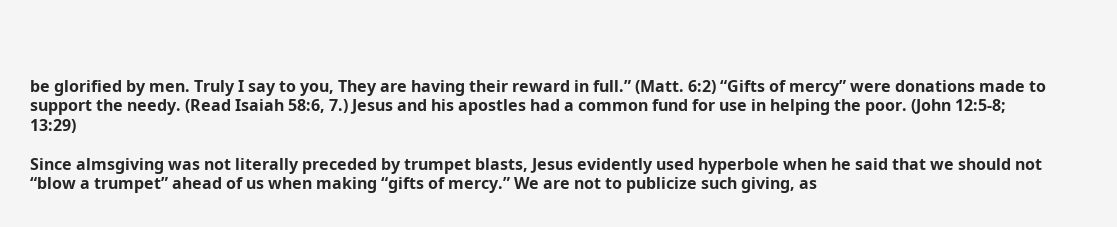be glorified by men. Truly I say to you, They are having their reward in full.” (Matt. 6:2) “Gifts of mercy” were donations made to support the needy. (Read Isaiah 58:6, 7.) Jesus and his apostles had a common fund for use in helping the poor. (John 12:5-8; 13:29)

Since almsgiving was not literally preceded by trumpet blasts, Jesus evidently used hyperbole when he said that we should not “blow a trumpet” ahead of us when making “gifts of mercy.” We are not to publicize such giving, as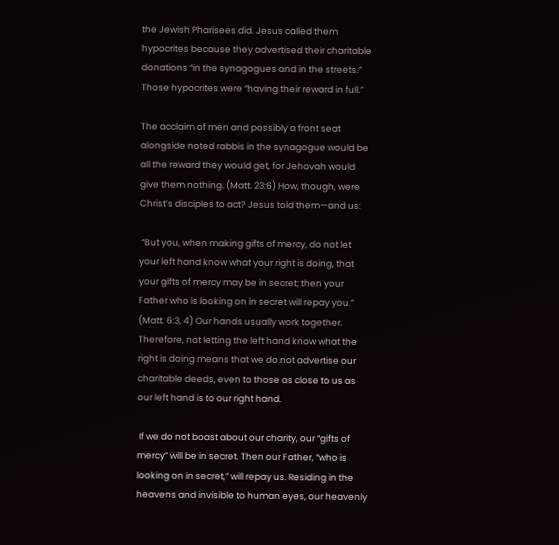the Jewish Pharisees did. Jesus called them hypocrites because they advertised their charitable donations “in the synagogues and in the streets.” Those hypocrites were “having their reward in full.”

The acclaim of men and possibly a front seat alongside noted rabbis in the synagogue would be all the reward they would get, for Jehovah would give them nothing. (Matt. 23:6) How, though, were Christ’s disciples to act? Jesus told them—and us:

 “But you, when making gifts of mercy, do not let your left hand know what your right is doing, that your gifts of mercy may be in secret; then your Father who is looking on in secret will repay you.” (Matt. 6:3, 4) Our hands usually work together. Therefore, not letting the left hand know what the right is doing means that we do not advertise our charitable deeds, even to those as close to us as our left hand is to our right hand.

 If we do not boast about our charity, our “gifts of mercy” will be in secret. Then our Father, “who is looking on in secret,” will repay us. Residing in the heavens and invisible to human eyes, our heavenly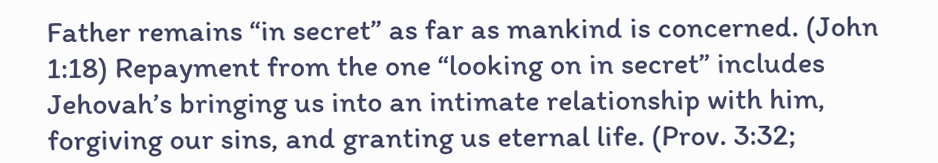Father remains “in secret” as far as mankind is concerned. (John 1:18) Repayment from the one “looking on in secret” includes Jehovah’s bringing us into an intimate relationship with him, forgiving our sins, and granting us eternal life. (Prov. 3:32;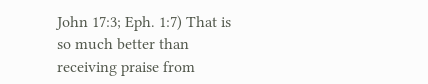John 17:3; Eph. 1:7) That is so much better than receiving praise from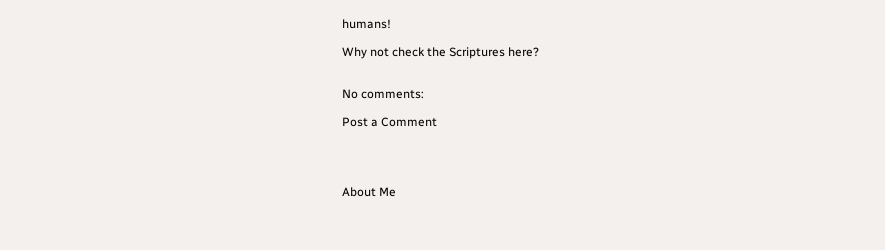humans!

Why not check the Scriptures here?


No comments:

Post a Comment




About Me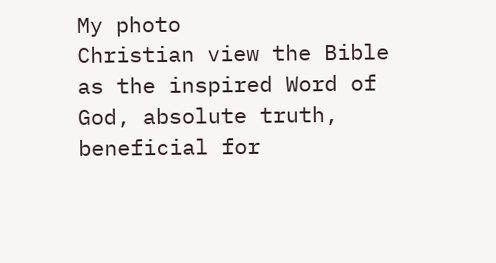My photo
Christian view the Bible as the inspired Word of God, absolute truth, beneficial for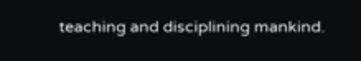teaching and disciplining mankind.